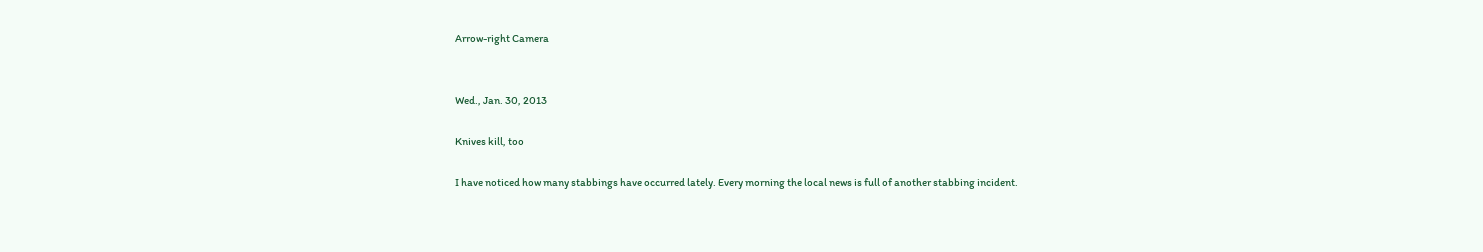Arrow-right Camera


Wed., Jan. 30, 2013

Knives kill, too

I have noticed how many stabbings have occurred lately. Every morning the local news is full of another stabbing incident.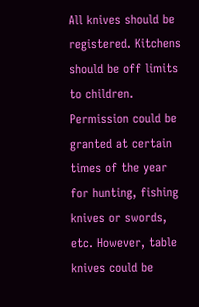All knives should be registered. Kitchens should be off limits to children. Permission could be granted at certain times of the year for hunting, fishing knives or swords, etc. However, table knives could be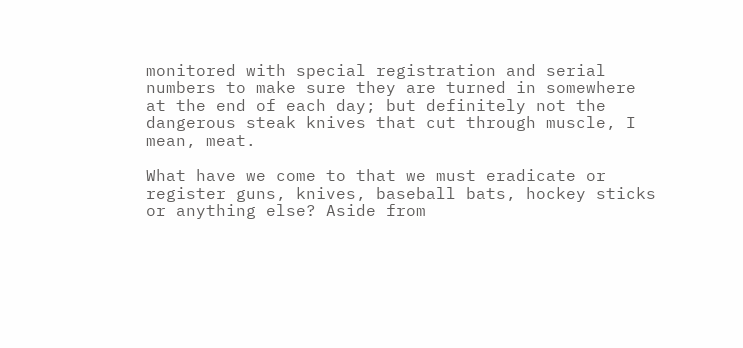monitored with special registration and serial numbers to make sure they are turned in somewhere at the end of each day; but definitely not the dangerous steak knives that cut through muscle, I mean, meat.

What have we come to that we must eradicate or register guns, knives, baseball bats, hockey sticks or anything else? Aside from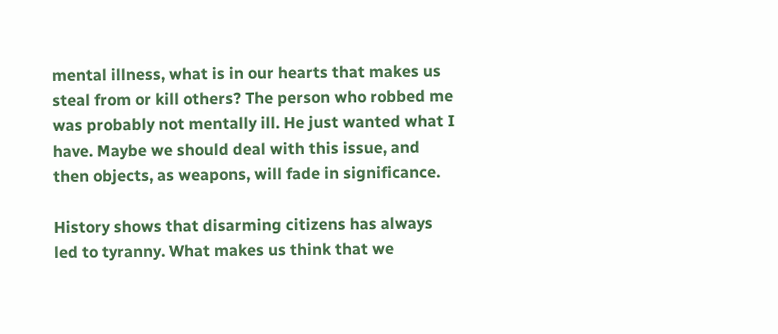mental illness, what is in our hearts that makes us steal from or kill others? The person who robbed me was probably not mentally ill. He just wanted what I have. Maybe we should deal with this issue, and then objects, as weapons, will fade in significance.

History shows that disarming citizens has always led to tyranny. What makes us think that we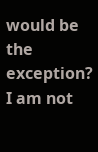would be the exception? I am not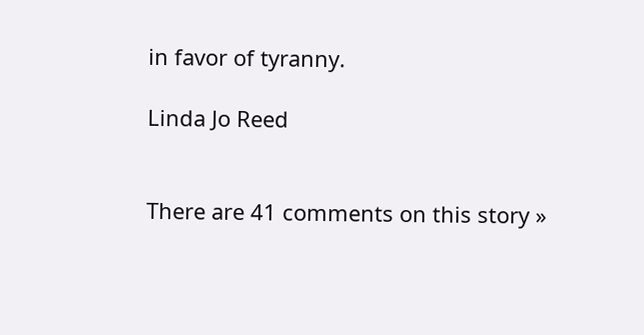in favor of tyranny.

Linda Jo Reed


There are 41 comments on this story »